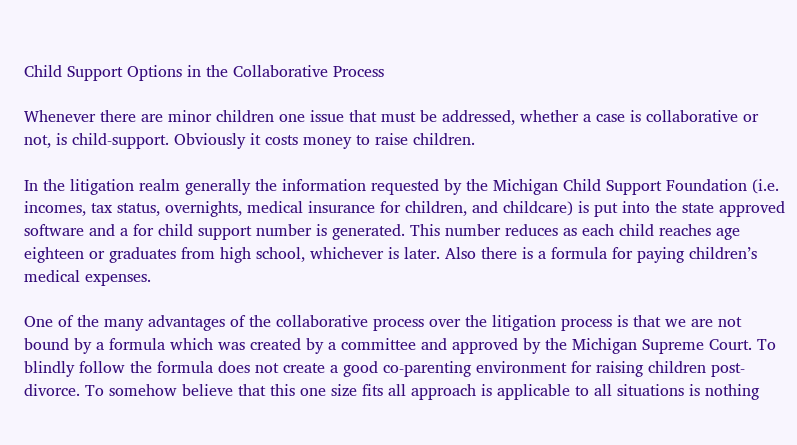Child Support Options in the Collaborative Process

Whenever there are minor children one issue that must be addressed, whether a case is collaborative or not, is child-support. Obviously it costs money to raise children.

In the litigation realm generally the information requested by the Michigan Child Support Foundation (i.e. incomes, tax status, overnights, medical insurance for children, and childcare) is put into the state approved software and a for child support number is generated. This number reduces as each child reaches age eighteen or graduates from high school, whichever is later. Also there is a formula for paying children’s medical expenses.

One of the many advantages of the collaborative process over the litigation process is that we are not bound by a formula which was created by a committee and approved by the Michigan Supreme Court. To blindly follow the formula does not create a good co-parenting environment for raising children post-divorce. To somehow believe that this one size fits all approach is applicable to all situations is nothing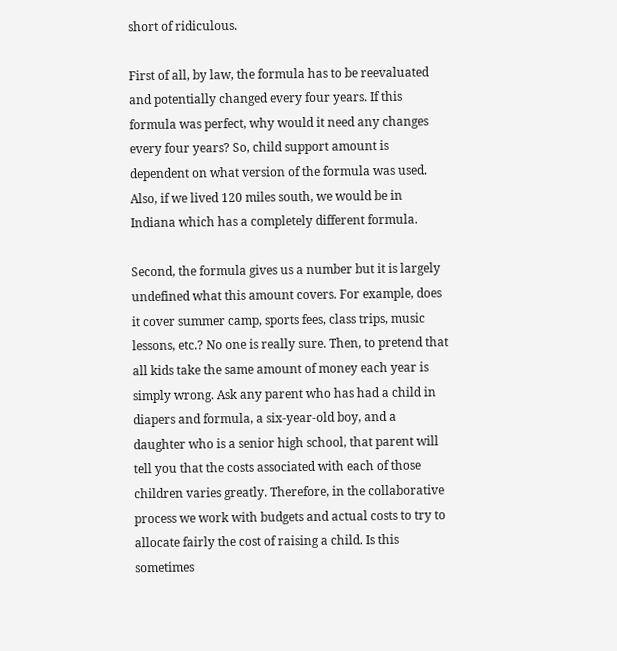short of ridiculous.

First of all, by law, the formula has to be reevaluated and potentially changed every four years. If this formula was perfect, why would it need any changes every four years? So, child support amount is dependent on what version of the formula was used. Also, if we lived 120 miles south, we would be in Indiana which has a completely different formula.

Second, the formula gives us a number but it is largely undefined what this amount covers. For example, does it cover summer camp, sports fees, class trips, music lessons, etc.? No one is really sure. Then, to pretend that all kids take the same amount of money each year is simply wrong. Ask any parent who has had a child in diapers and formula, a six-year-old boy, and a daughter who is a senior high school, that parent will tell you that the costs associated with each of those children varies greatly. Therefore, in the collaborative process we work with budgets and actual costs to try to allocate fairly the cost of raising a child. Is this sometimes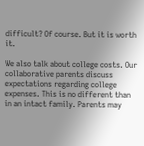difficult? Of course. But it is worth it.

We also talk about college costs. Our collaborative parents discuss expectations regarding college expenses. This is no different than in an intact family. Parents may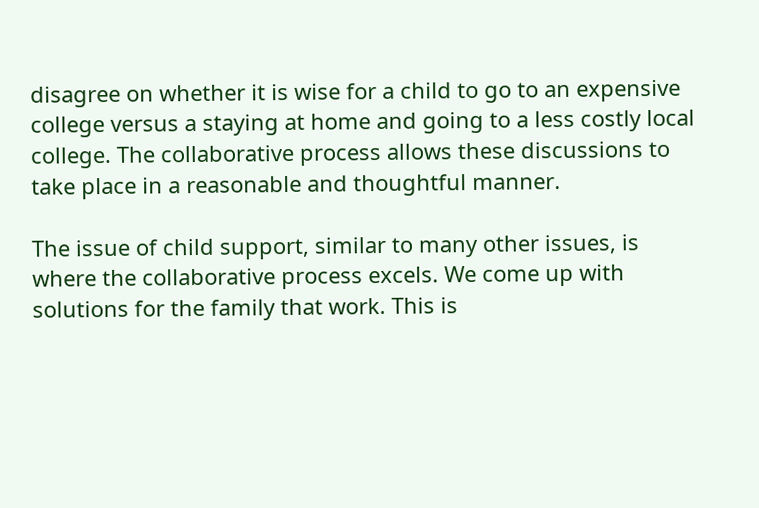disagree on whether it is wise for a child to go to an expensive college versus a staying at home and going to a less costly local college. The collaborative process allows these discussions to take place in a reasonable and thoughtful manner.

The issue of child support, similar to many other issues, is where the collaborative process excels. We come up with solutions for the family that work. This is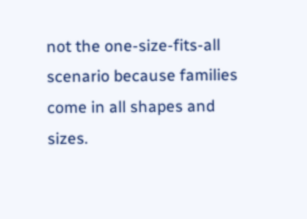not the one-size-fits-all scenario because families come in all shapes and sizes.